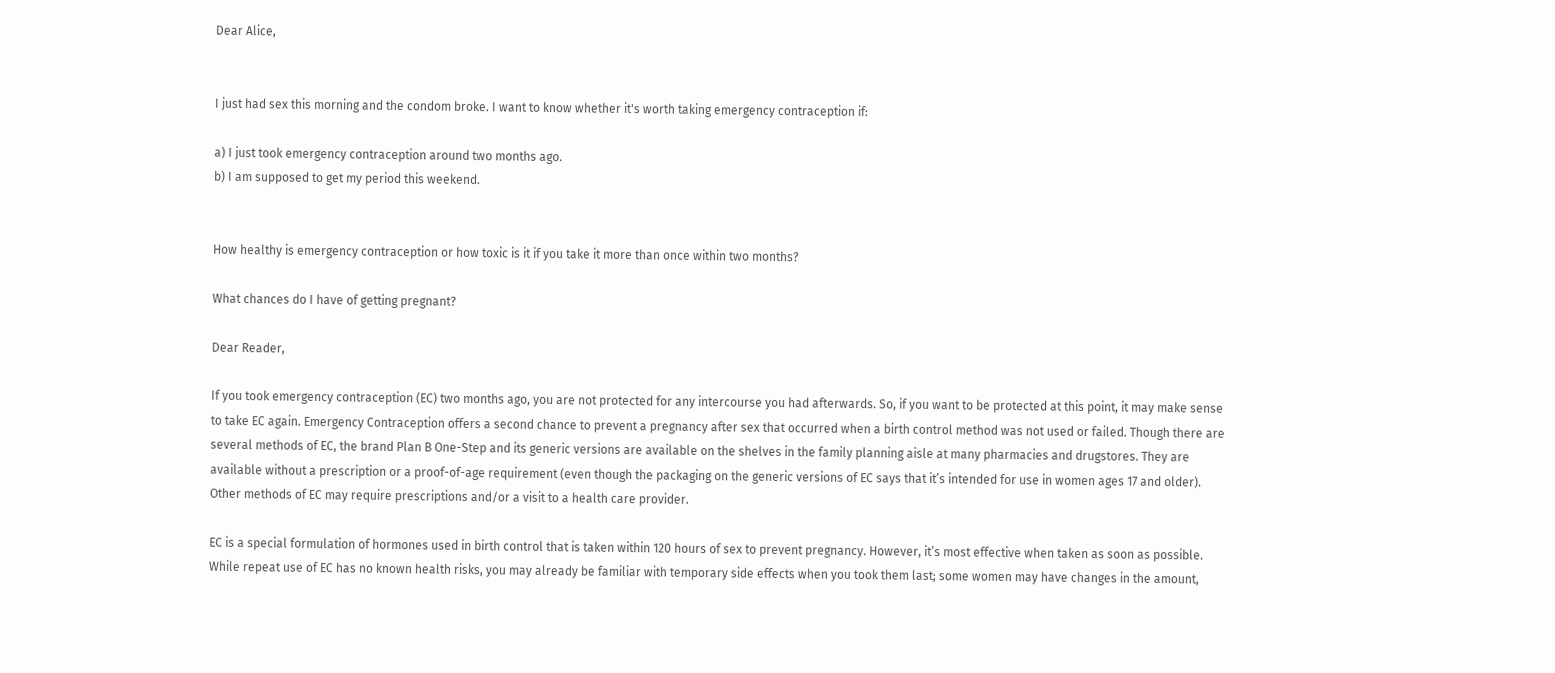Dear Alice,


I just had sex this morning and the condom broke. I want to know whether it's worth taking emergency contraception if:

a) I just took emergency contraception around two months ago.
b) I am supposed to get my period this weekend.


How healthy is emergency contraception or how toxic is it if you take it more than once within two months?

What chances do I have of getting pregnant?

Dear Reader,

If you took emergency contraception (EC) two months ago, you are not protected for any intercourse you had afterwards. So, if you want to be protected at this point, it may make sense to take EC again. Emergency Contraception offers a second chance to prevent a pregnancy after sex that occurred when a birth control method was not used or failed. Though there are several methods of EC, the brand Plan B One-Step and its generic versions are available on the shelves in the family planning aisle at many pharmacies and drugstores. They are available without a prescription or a proof-of-age requirement (even though the packaging on the generic versions of EC says that it’s intended for use in women ages 17 and older). Other methods of EC may require prescriptions and/or a visit to a health care provider.

EC is a special formulation of hormones used in birth control that is taken within 120 hours of sex to prevent pregnancy. However, it’s most effective when taken as soon as possible. While repeat use of EC has no known health risks, you may already be familiar with temporary side effects when you took them last; some women may have changes in the amount,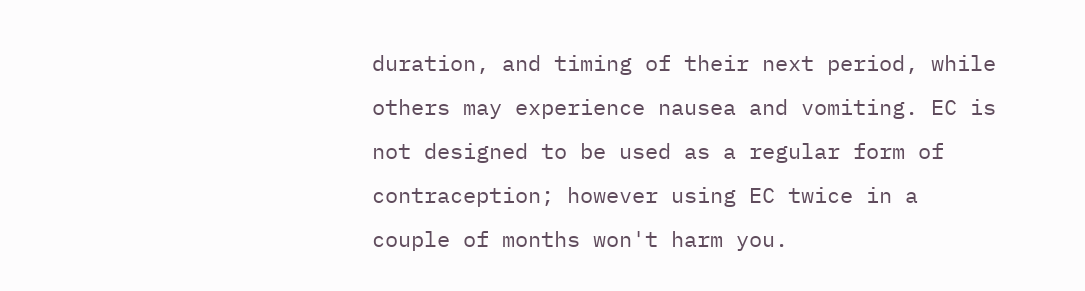duration, and timing of their next period, while others may experience nausea and vomiting. EC is not designed to be used as a regular form of contraception; however using EC twice in a couple of months won't harm you.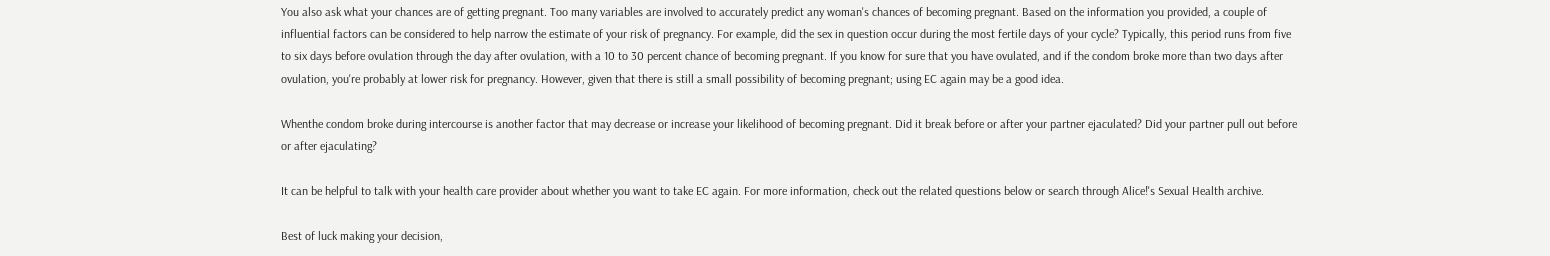You also ask what your chances are of getting pregnant. Too many variables are involved to accurately predict any woman's chances of becoming pregnant. Based on the information you provided, a couple of influential factors can be considered to help narrow the estimate of your risk of pregnancy. For example, did the sex in question occur during the most fertile days of your cycle? Typically, this period runs from five to six days before ovulation through the day after ovulation, with a 10 to 30 percent chance of becoming pregnant. If you know for sure that you have ovulated, and if the condom broke more than two days after ovulation, you're probably at lower risk for pregnancy. However, given that there is still a small possibility of becoming pregnant; using EC again may be a good idea.

Whenthe condom broke during intercourse is another factor that may decrease or increase your likelihood of becoming pregnant. Did it break before or after your partner ejaculated? Did your partner pull out before or after ejaculating?

It can be helpful to talk with your health care provider about whether you want to take EC again. For more information, check out the related questions below or search through Alice!'s Sexual Health archive.

Best of luck making your decision,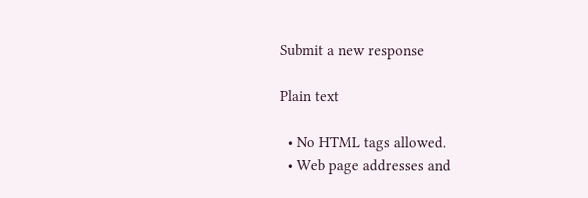Submit a new response

Plain text

  • No HTML tags allowed.
  • Web page addresses and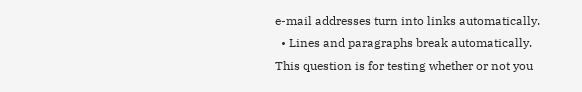e-mail addresses turn into links automatically.
  • Lines and paragraphs break automatically.
This question is for testing whether or not you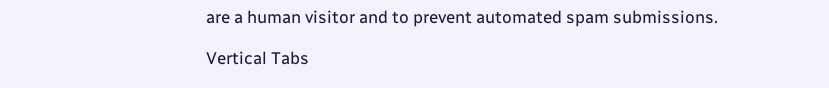are a human visitor and to prevent automated spam submissions.

Vertical Tabs